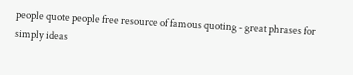people quote people free resource of famous quoting - great phrases for simply ideas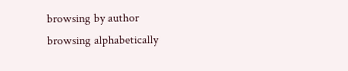browsing by author
browsing alphabetically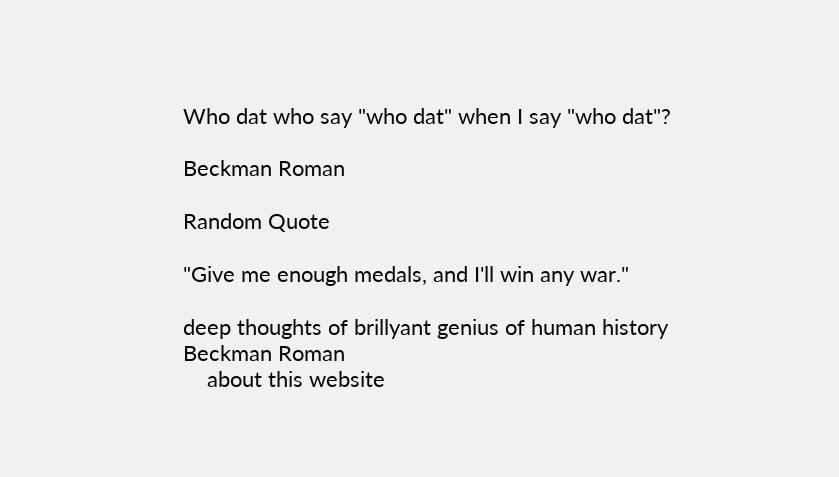Who dat who say "who dat" when I say "who dat"?

Beckman Roman

Random Quote

"Give me enough medals, and I'll win any war."

deep thoughts of brillyant genius of human history
Beckman Roman
    about this website